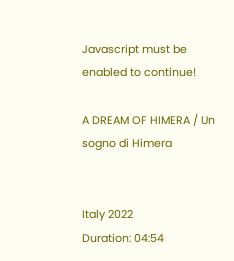Javascript must be enabled to continue!

A DREAM OF HIMERA / Un sogno di Himera


Italy 2022
Duration: 04:54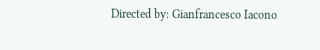Directed by: Gianfrancesco Iacono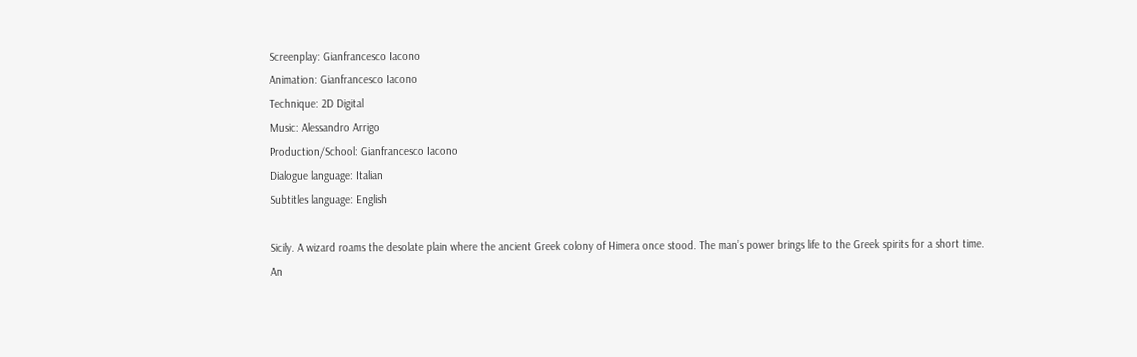Screenplay: Gianfrancesco Iacono
Animation: Gianfrancesco Iacono
Technique: 2D Digital
Music: Alessandro Arrigo
Production/School: Gianfrancesco Iacono
Dialogue language: Italian
Subtitles language: English

Sicily. A wizard roams the desolate plain where the ancient Greek colony of Himera once stood. The man’s power brings life to the Greek spirits for a short time. An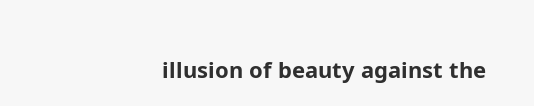illusion of beauty against the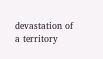devastation of a territory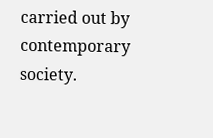carried out by contemporary society.